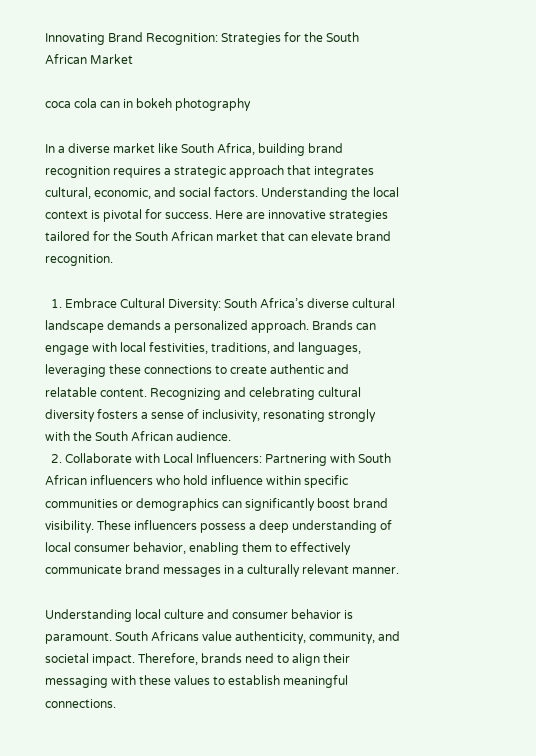Innovating Brand Recognition: Strategies for the South African Market

coca cola can in bokeh photography

In a diverse market like South Africa, building brand recognition requires a strategic approach that integrates cultural, economic, and social factors. Understanding the local context is pivotal for success. Here are innovative strategies tailored for the South African market that can elevate brand recognition.

  1. Embrace Cultural Diversity: South Africa’s diverse cultural landscape demands a personalized approach. Brands can engage with local festivities, traditions, and languages, leveraging these connections to create authentic and relatable content. Recognizing and celebrating cultural diversity fosters a sense of inclusivity, resonating strongly with the South African audience.
  2. Collaborate with Local Influencers: Partnering with South African influencers who hold influence within specific communities or demographics can significantly boost brand visibility. These influencers possess a deep understanding of local consumer behavior, enabling them to effectively communicate brand messages in a culturally relevant manner.

Understanding local culture and consumer behavior is paramount. South Africans value authenticity, community, and societal impact. Therefore, brands need to align their messaging with these values to establish meaningful connections.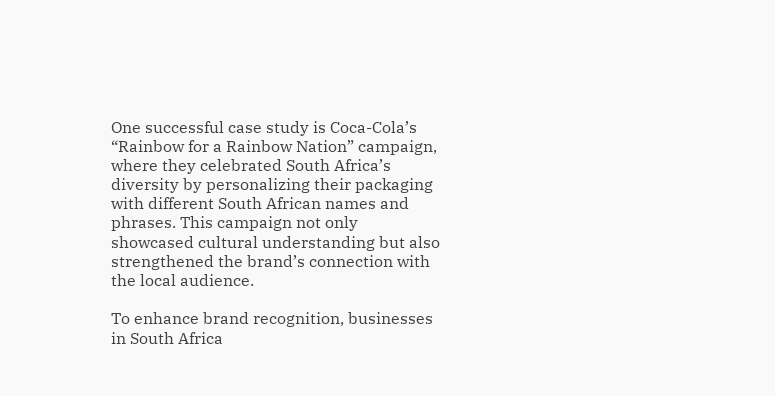One successful case study is Coca-Cola’s “Rainbow for a Rainbow Nation” campaign, where they celebrated South Africa’s diversity by personalizing their packaging with different South African names and phrases. This campaign not only showcased cultural understanding but also strengthened the brand’s connection with the local audience.

To enhance brand recognition, businesses in South Africa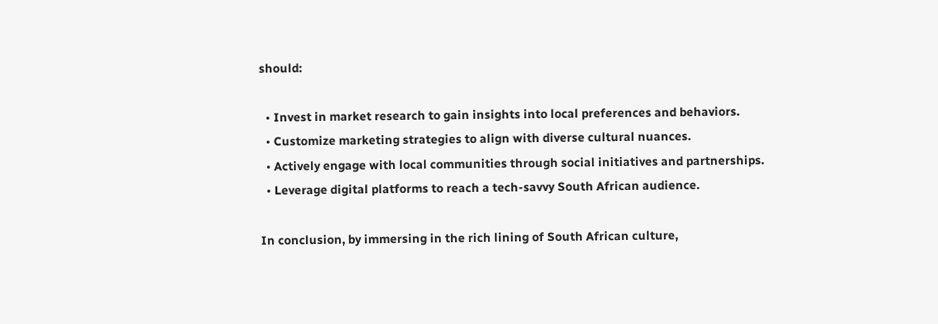should:

  • Invest in market research to gain insights into local preferences and behaviors.
  • Customize marketing strategies to align with diverse cultural nuances.
  • Actively engage with local communities through social initiatives and partnerships.
  • Leverage digital platforms to reach a tech-savvy South African audience.

In conclusion, by immersing in the rich lining of South African culture,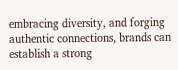embracing diversity, and forging authentic connections, brands can establish a strong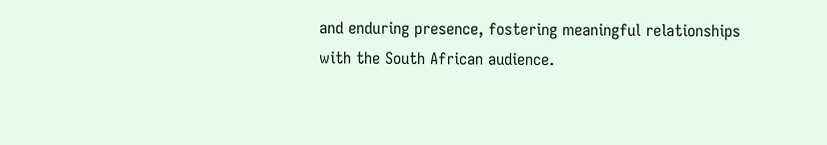and enduring presence, fostering meaningful relationships with the South African audience.